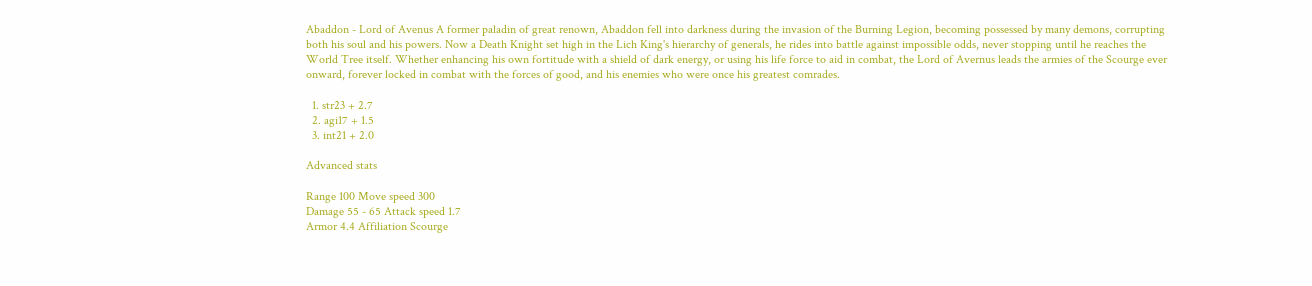Abaddon - Lord of Avenus A former paladin of great renown, Abaddon fell into darkness during the invasion of the Burning Legion, becoming possessed by many demons, corrupting both his soul and his powers. Now a Death Knight set high in the Lich King's hierarchy of generals, he rides into battle against impossible odds, never stopping until he reaches the World Tree itself. Whether enhancing his own fortitude with a shield of dark energy, or using his life force to aid in combat, the Lord of Avernus leads the armies of the Scourge ever onward, forever locked in combat with the forces of good, and his enemies who were once his greatest comrades.

  1. str23 + 2.7
  2. agi17 + 1.5
  3. int21 + 2.0

Advanced stats

Range 100 Move speed 300
Damage 55 - 65 Attack speed 1.7
Armor 4.4 Affiliation Scourge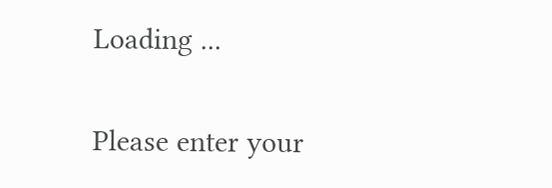Loading ...

Please enter your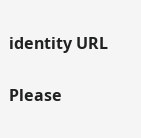identity URL

Please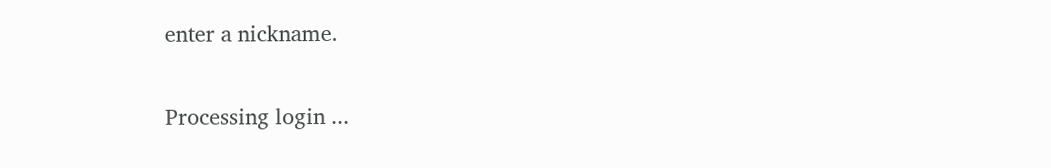enter a nickname.

Processing login ...